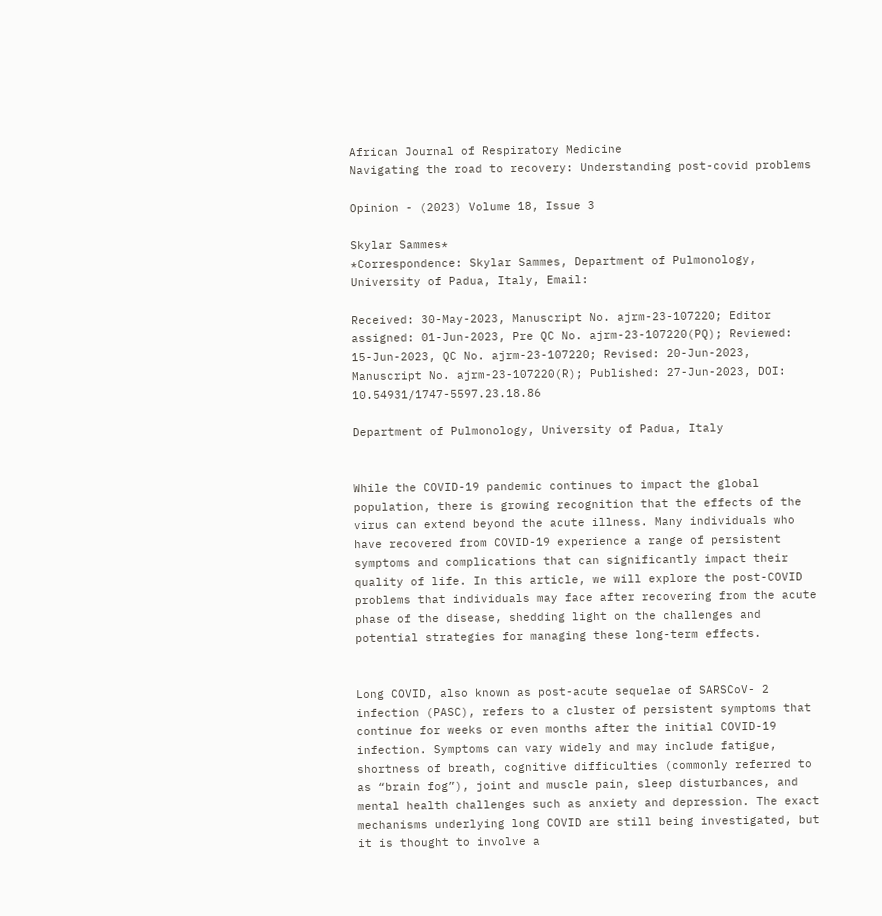African Journal of Respiratory Medicine
Navigating the road to recovery: Understanding post-covid problems

Opinion - (2023) Volume 18, Issue 3

Skylar Sammes*
*Correspondence: Skylar Sammes, Department of Pulmonology, University of Padua, Italy, Email:

Received: 30-May-2023, Manuscript No. ajrm-23-107220; Editor assigned: 01-Jun-2023, Pre QC No. ajrm-23-107220(PQ); Reviewed: 15-Jun-2023, QC No. ajrm-23-107220; Revised: 20-Jun-2023, Manuscript No. ajrm-23-107220(R); Published: 27-Jun-2023, DOI: 10.54931/1747-5597.23.18.86

Department of Pulmonology, University of Padua, Italy


While the COVID-19 pandemic continues to impact the global population, there is growing recognition that the effects of the virus can extend beyond the acute illness. Many individuals who have recovered from COVID-19 experience a range of persistent symptoms and complications that can significantly impact their quality of life. In this article, we will explore the post-COVID problems that individuals may face after recovering from the acute phase of the disease, shedding light on the challenges and potential strategies for managing these long-term effects.


Long COVID, also known as post-acute sequelae of SARSCoV- 2 infection (PASC), refers to a cluster of persistent symptoms that continue for weeks or even months after the initial COVID-19 infection. Symptoms can vary widely and may include fatigue, shortness of breath, cognitive difficulties (commonly referred to as “brain fog”), joint and muscle pain, sleep disturbances, and mental health challenges such as anxiety and depression. The exact mechanisms underlying long COVID are still being investigated, but it is thought to involve a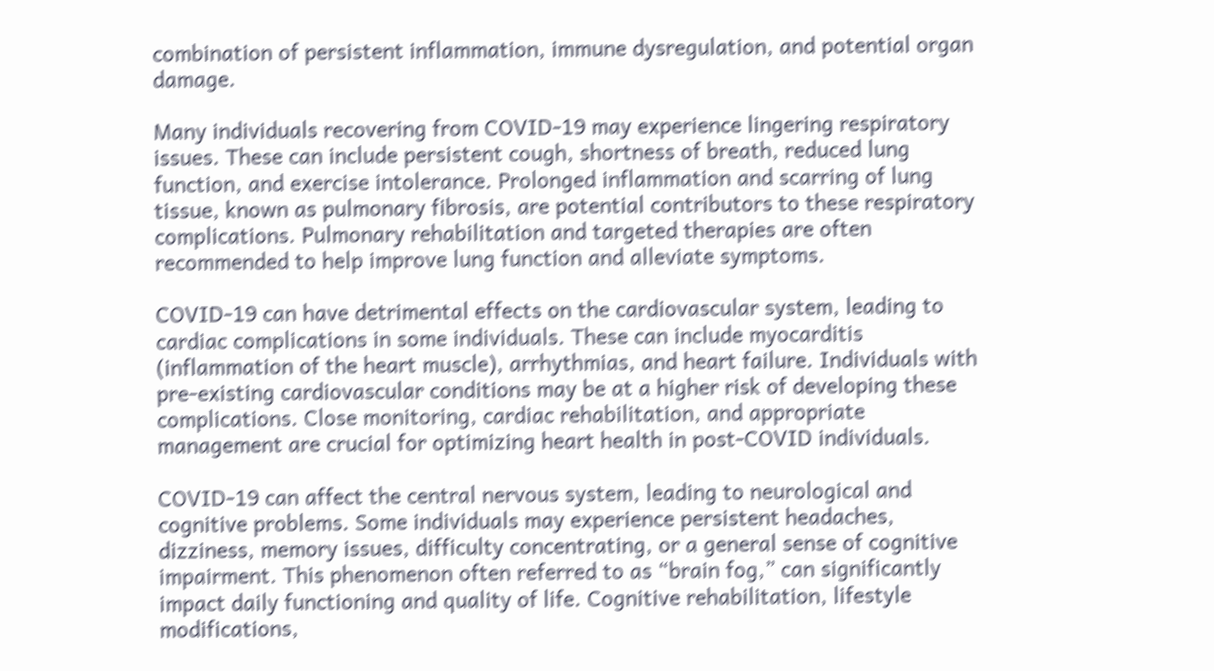combination of persistent inflammation, immune dysregulation, and potential organ damage.

Many individuals recovering from COVID-19 may experience lingering respiratory issues. These can include persistent cough, shortness of breath, reduced lung function, and exercise intolerance. Prolonged inflammation and scarring of lung tissue, known as pulmonary fibrosis, are potential contributors to these respiratory complications. Pulmonary rehabilitation and targeted therapies are often recommended to help improve lung function and alleviate symptoms.

COVID-19 can have detrimental effects on the cardiovascular system, leading to cardiac complications in some individuals. These can include myocarditis (inflammation of the heart muscle), arrhythmias, and heart failure. Individuals with pre-existing cardiovascular conditions may be at a higher risk of developing these complications. Close monitoring, cardiac rehabilitation, and appropriate management are crucial for optimizing heart health in post-COVID individuals.

COVID-19 can affect the central nervous system, leading to neurological and cognitive problems. Some individuals may experience persistent headaches, dizziness, memory issues, difficulty concentrating, or a general sense of cognitive impairment. This phenomenon often referred to as “brain fog,” can significantly impact daily functioning and quality of life. Cognitive rehabilitation, lifestyle modifications,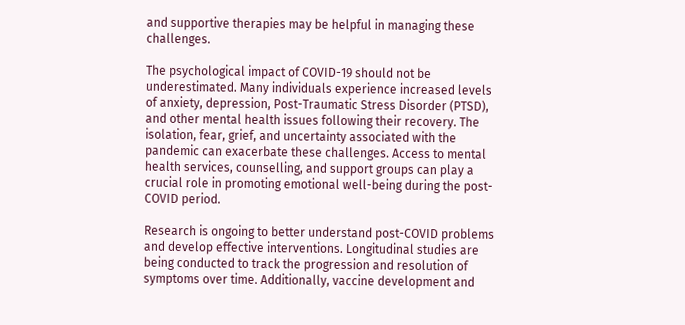and supportive therapies may be helpful in managing these challenges.

The psychological impact of COVID-19 should not be underestimated. Many individuals experience increased levels of anxiety, depression, Post-Traumatic Stress Disorder (PTSD), and other mental health issues following their recovery. The isolation, fear, grief, and uncertainty associated with the pandemic can exacerbate these challenges. Access to mental health services, counselling, and support groups can play a crucial role in promoting emotional well-being during the post-COVID period.

Research is ongoing to better understand post-COVID problems and develop effective interventions. Longitudinal studies are being conducted to track the progression and resolution of symptoms over time. Additionally, vaccine development and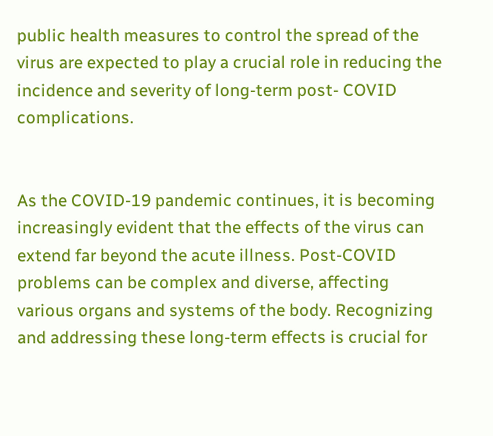public health measures to control the spread of the virus are expected to play a crucial role in reducing the incidence and severity of long-term post- COVID complications.


As the COVID-19 pandemic continues, it is becoming increasingly evident that the effects of the virus can extend far beyond the acute illness. Post-COVID problems can be complex and diverse, affecting various organs and systems of the body. Recognizing and addressing these long-term effects is crucial for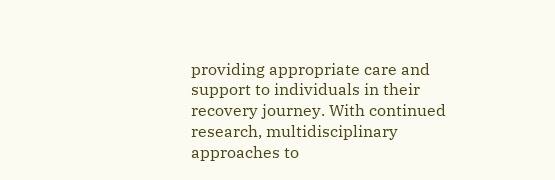providing appropriate care and support to individuals in their recovery journey. With continued research, multidisciplinary approaches to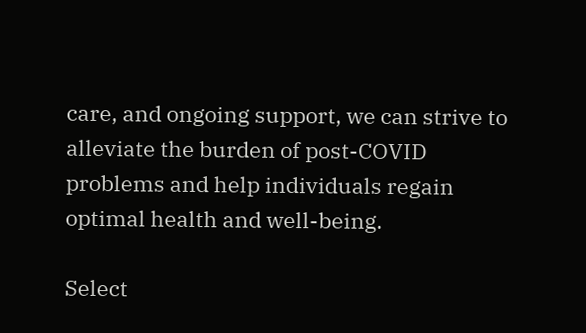care, and ongoing support, we can strive to alleviate the burden of post-COVID problems and help individuals regain optimal health and well-being.

Select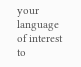your language of interest to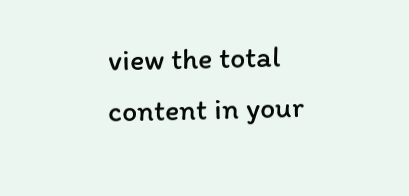view the total content in your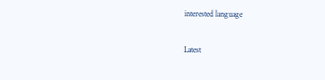interested language

Latest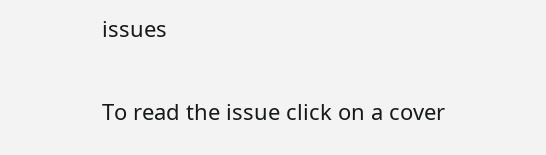issues

To read the issue click on a cover